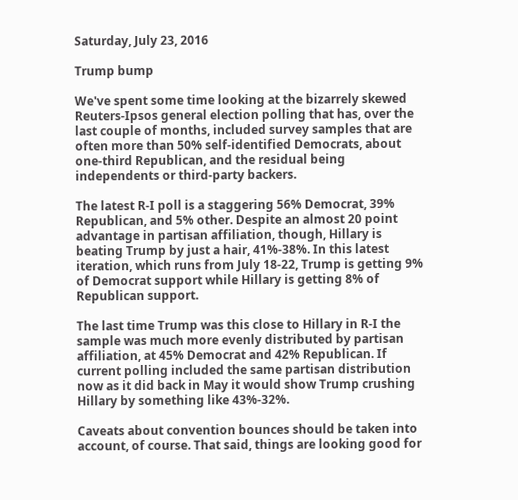Saturday, July 23, 2016

Trump bump

We've spent some time looking at the bizarrely skewed Reuters-Ipsos general election polling that has, over the last couple of months, included survey samples that are often more than 50% self-identified Democrats, about one-third Republican, and the residual being independents or third-party backers.

The latest R-I poll is a staggering 56% Democrat, 39% Republican, and 5% other. Despite an almost 20 point advantage in partisan affiliation, though, Hillary is beating Trump by just a hair, 41%-38%. In this latest iteration, which runs from July 18-22, Trump is getting 9% of Democrat support while Hillary is getting 8% of Republican support.

The last time Trump was this close to Hillary in R-I the sample was much more evenly distributed by partisan affiliation, at 45% Democrat and 42% Republican. If current polling included the same partisan distribution now as it did back in May it would show Trump crushing Hillary by something like 43%-32%.

Caveats about convention bounces should be taken into account, of course. That said, things are looking good for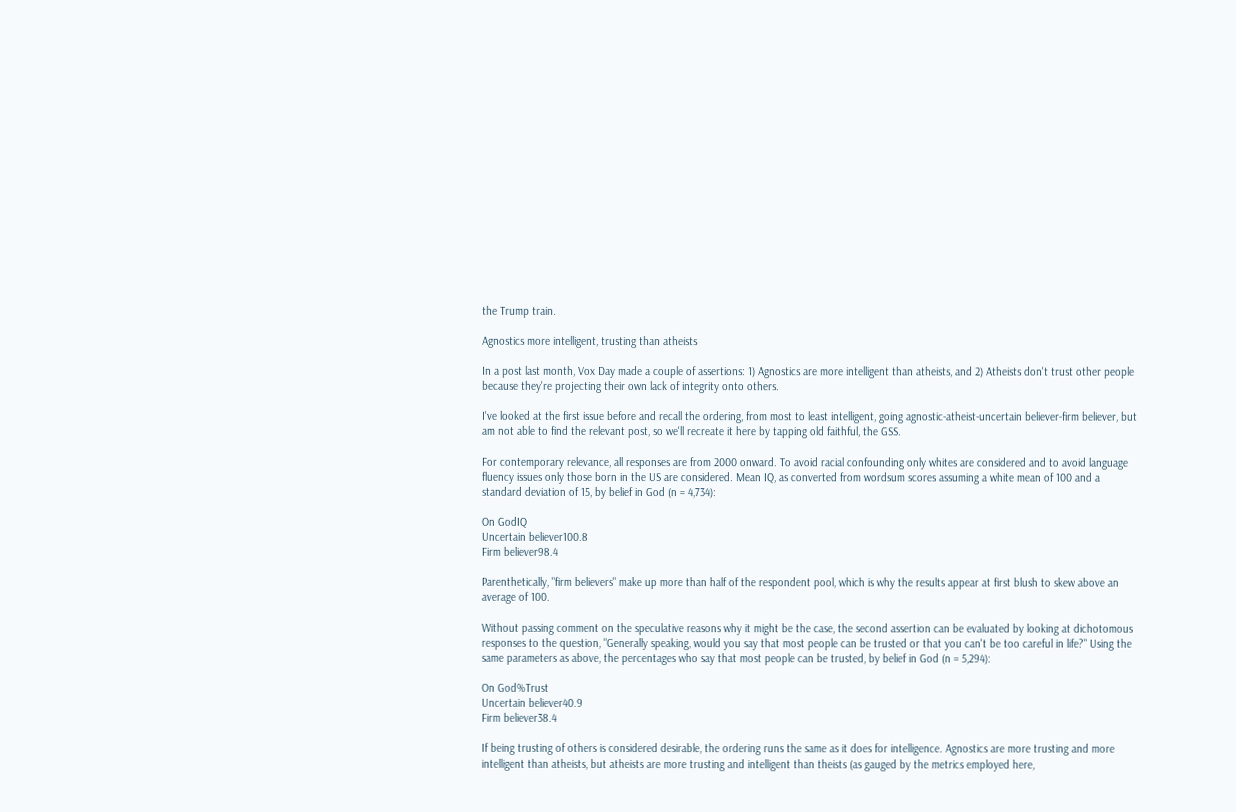the Trump train.

Agnostics more intelligent, trusting than atheists

In a post last month, Vox Day made a couple of assertions: 1) Agnostics are more intelligent than atheists, and 2) Atheists don't trust other people because they're projecting their own lack of integrity onto others.

I've looked at the first issue before and recall the ordering, from most to least intelligent, going agnostic-atheist-uncertain believer-firm believer, but am not able to find the relevant post, so we'll recreate it here by tapping old faithful, the GSS.

For contemporary relevance, all responses are from 2000 onward. To avoid racial confounding only whites are considered and to avoid language fluency issues only those born in the US are considered. Mean IQ, as converted from wordsum scores assuming a white mean of 100 and a standard deviation of 15, by belief in God (n = 4,734):

On GodIQ
Uncertain believer100.8
Firm believer98.4

Parenthetically, "firm believers" make up more than half of the respondent pool, which is why the results appear at first blush to skew above an average of 100.

Without passing comment on the speculative reasons why it might be the case, the second assertion can be evaluated by looking at dichotomous responses to the question, "Generally speaking, would you say that most people can be trusted or that you can't be too careful in life?" Using the same parameters as above, the percentages who say that most people can be trusted, by belief in God (n = 5,294):

On God%Trust
Uncertain believer40.9
Firm believer38.4

If being trusting of others is considered desirable, the ordering runs the same as it does for intelligence. Agnostics are more trusting and more intelligent than atheists, but atheists are more trusting and intelligent than theists (as gauged by the metrics employed here,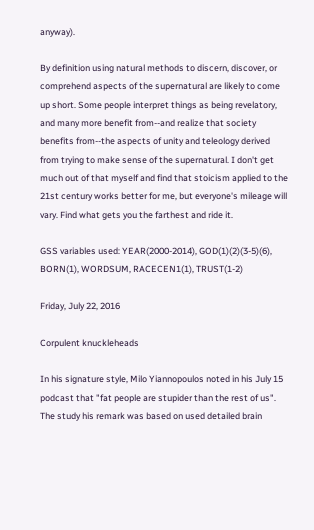anyway).

By definition using natural methods to discern, discover, or comprehend aspects of the supernatural are likely to come up short. Some people interpret things as being revelatory, and many more benefit from--and realize that society benefits from--the aspects of unity and teleology derived from trying to make sense of the supernatural. I don't get much out of that myself and find that stoicism applied to the 21st century works better for me, but everyone's mileage will vary. Find what gets you the farthest and ride it.

GSS variables used: YEAR(2000-2014), GOD(1)(2)(3-5)(6), BORN(1), WORDSUM, RACECEN1(1), TRUST(1-2)

Friday, July 22, 2016

Corpulent knuckleheads

In his signature style, Milo Yiannopoulos noted in his July 15 podcast that "fat people are stupider than the rest of us". The study his remark was based on used detailed brain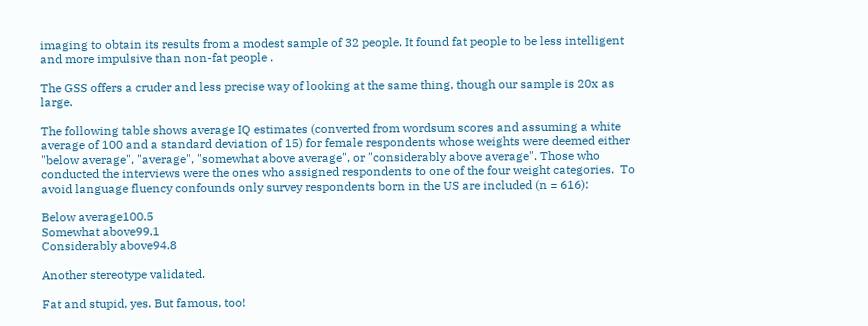imaging to obtain its results from a modest sample of 32 people. It found fat people to be less intelligent and more impulsive than non-fat people .

The GSS offers a cruder and less precise way of looking at the same thing, though our sample is 20x as large.

The following table shows average IQ estimates (converted from wordsum scores and assuming a white average of 100 and a standard deviation of 15) for female respondents whose weights were deemed either "below average", "average", "somewhat above average", or "considerably above average". Those who conducted the interviews were the ones who assigned respondents to one of the four weight categories.  To avoid language fluency confounds only survey respondents born in the US are included (n = 616):

Below average100.5
Somewhat above99.1
Considerably above94.8

Another stereotype validated.

Fat and stupid, yes. But famous, too!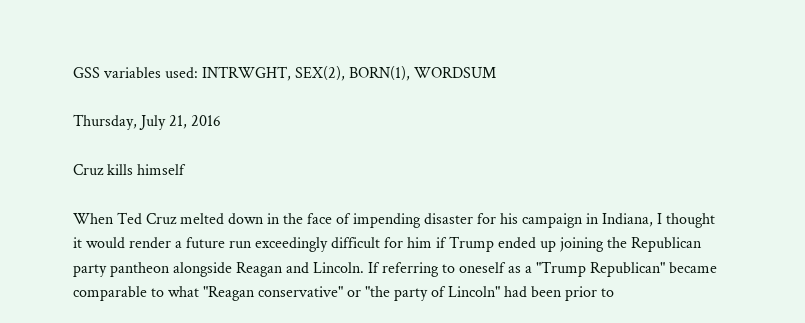GSS variables used: INTRWGHT, SEX(2), BORN(1), WORDSUM

Thursday, July 21, 2016

Cruz kills himself

When Ted Cruz melted down in the face of impending disaster for his campaign in Indiana, I thought it would render a future run exceedingly difficult for him if Trump ended up joining the Republican party pantheon alongside Reagan and Lincoln. If referring to oneself as a "Trump Republican" became comparable to what "Reagan conservative" or "the party of Lincoln" had been prior to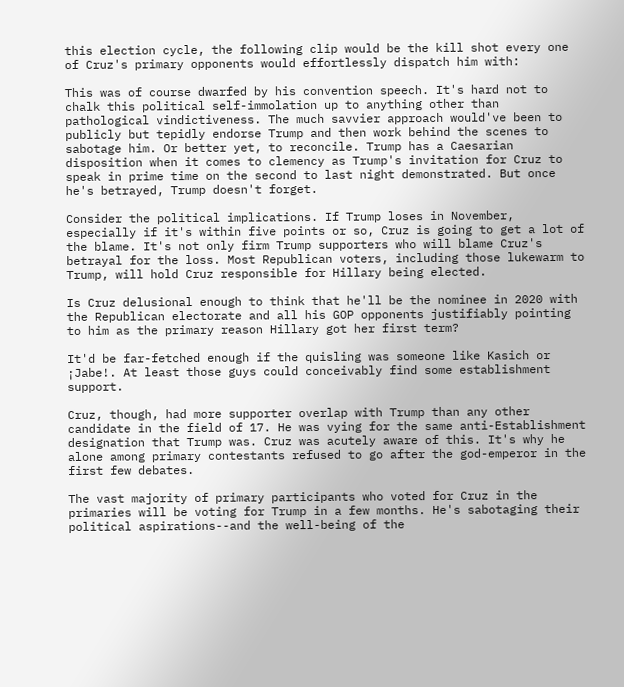this election cycle, the following clip would be the kill shot every one of Cruz's primary opponents would effortlessly dispatch him with:

This was of course dwarfed by his convention speech. It's hard not to chalk this political self-immolation up to anything other than pathological vindictiveness. The much savvier approach would've been to publicly but tepidly endorse Trump and then work behind the scenes to sabotage him. Or better yet, to reconcile. Trump has a Caesarian disposition when it comes to clemency as Trump's invitation for Cruz to speak in prime time on the second to last night demonstrated. But once he's betrayed, Trump doesn't forget.

Consider the political implications. If Trump loses in November, especially if it's within five points or so, Cruz is going to get a lot of the blame. It's not only firm Trump supporters who will blame Cruz's betrayal for the loss. Most Republican voters, including those lukewarm to Trump, will hold Cruz responsible for Hillary being elected.

Is Cruz delusional enough to think that he'll be the nominee in 2020 with the Republican electorate and all his GOP opponents justifiably pointing to him as the primary reason Hillary got her first term?

It'd be far-fetched enough if the quisling was someone like Kasich or ¡Jabe!. At least those guys could conceivably find some establishment support.

Cruz, though, had more supporter overlap with Trump than any other candidate in the field of 17. He was vying for the same anti-Establishment designation that Trump was. Cruz was acutely aware of this. It's why he alone among primary contestants refused to go after the god-emperor in the first few debates.

The vast majority of primary participants who voted for Cruz in the primaries will be voting for Trump in a few months. He's sabotaging their political aspirations--and the well-being of the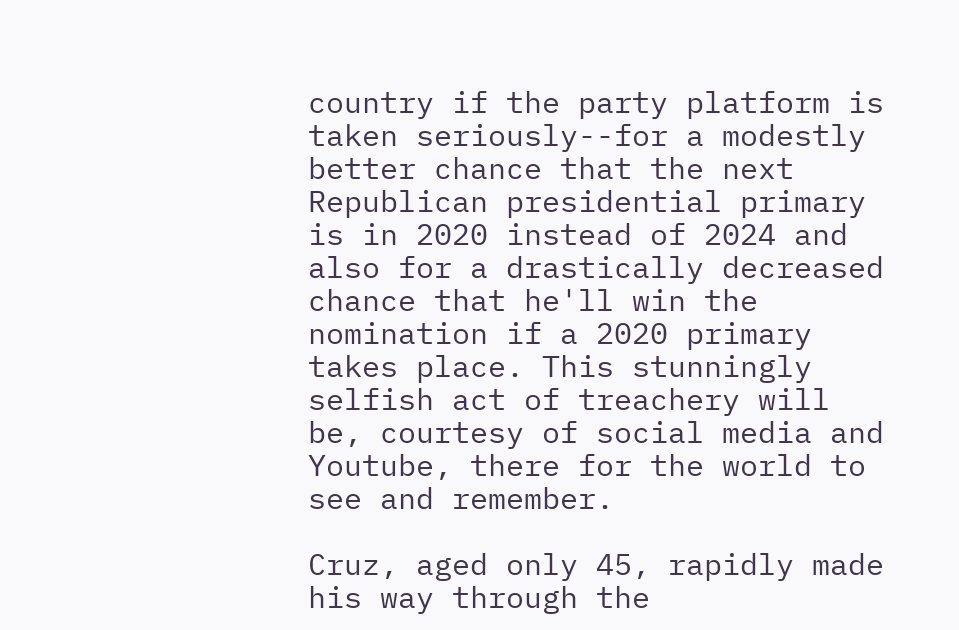country if the party platform is taken seriously--for a modestly better chance that the next Republican presidential primary is in 2020 instead of 2024 and also for a drastically decreased chance that he'll win the nomination if a 2020 primary takes place. This stunningly selfish act of treachery will be, courtesy of social media and Youtube, there for the world to see and remember.

Cruz, aged only 45, rapidly made his way through the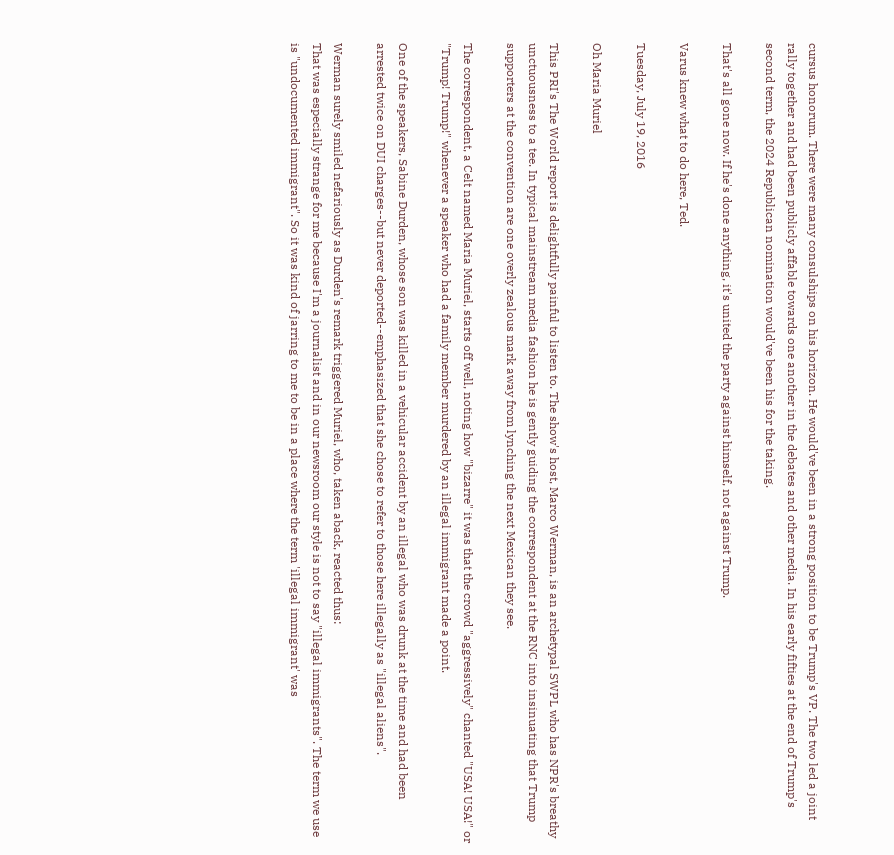cursus honorum. There were many consulships on his horizon. He would've been in a strong position to be Trump's VP. The two led a joint rally together and had been publicly affable towards one another in the debates and other media. In his early fifties at the end of Trump's second term, the 2024 Republican nomination would've been his for the taking.

That's all gone now. If he's done anything, it's united the party against himself, not against Trump.

Varus knew what to do here, Ted.

Tuesday, July 19, 2016

Oh Maria Muriel

This PRI's The World report is delightfully painful to listen to. The show's host, Marco Werman, is an archetypal SWPL who has NPR's breathy unctuousness to a tee. In typical mainstream media fashion he is gently guiding the correspondent at the RNC into insinuating that Trump supporters at the convention are one overly zealous mark away from lynching the next Mexican they see.

The correspondent, a Celt named Maria Muriel, starts off well, noting how "bizarre" it was that the crowd "aggressively" chanted "USA! USA!" or "Trump! Trump!" whenever a speaker who had a family member murdered by an illegal immigrant made a point.

One of the speakers, Sabine Durden, whose son was killed in a vehicular accident by an illegal who was drunk at the time and had been arrested twice on DUI charges--but never deported--emphasized that she chose to refer to those here illegally as "illegal aliens".

Werman surely smiled nefariously as Durden's remark triggered Muriel, who, taken aback, reacted thus:
That was especially strange for me because I'm a journalist and in our newsroom our style is not to say "illegal immigrants". The term we use is "undocumented immigrant". So it was kind of jarring to me to be in a place where the term 'illegal immigrant' was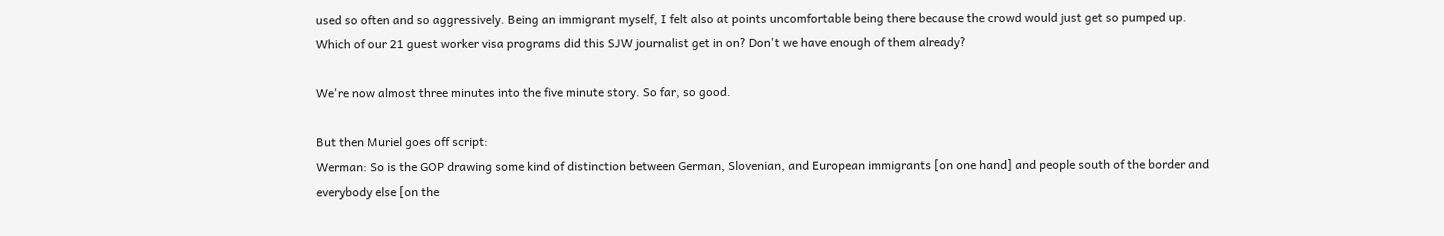used so often and so aggressively. Being an immigrant myself, I felt also at points uncomfortable being there because the crowd would just get so pumped up.
Which of our 21 guest worker visa programs did this SJW journalist get in on? Don't we have enough of them already?

We're now almost three minutes into the five minute story. So far, so good.

But then Muriel goes off script:
Werman: So is the GOP drawing some kind of distinction between German, Slovenian, and European immigrants [on one hand] and people south of the border and everybody else [on the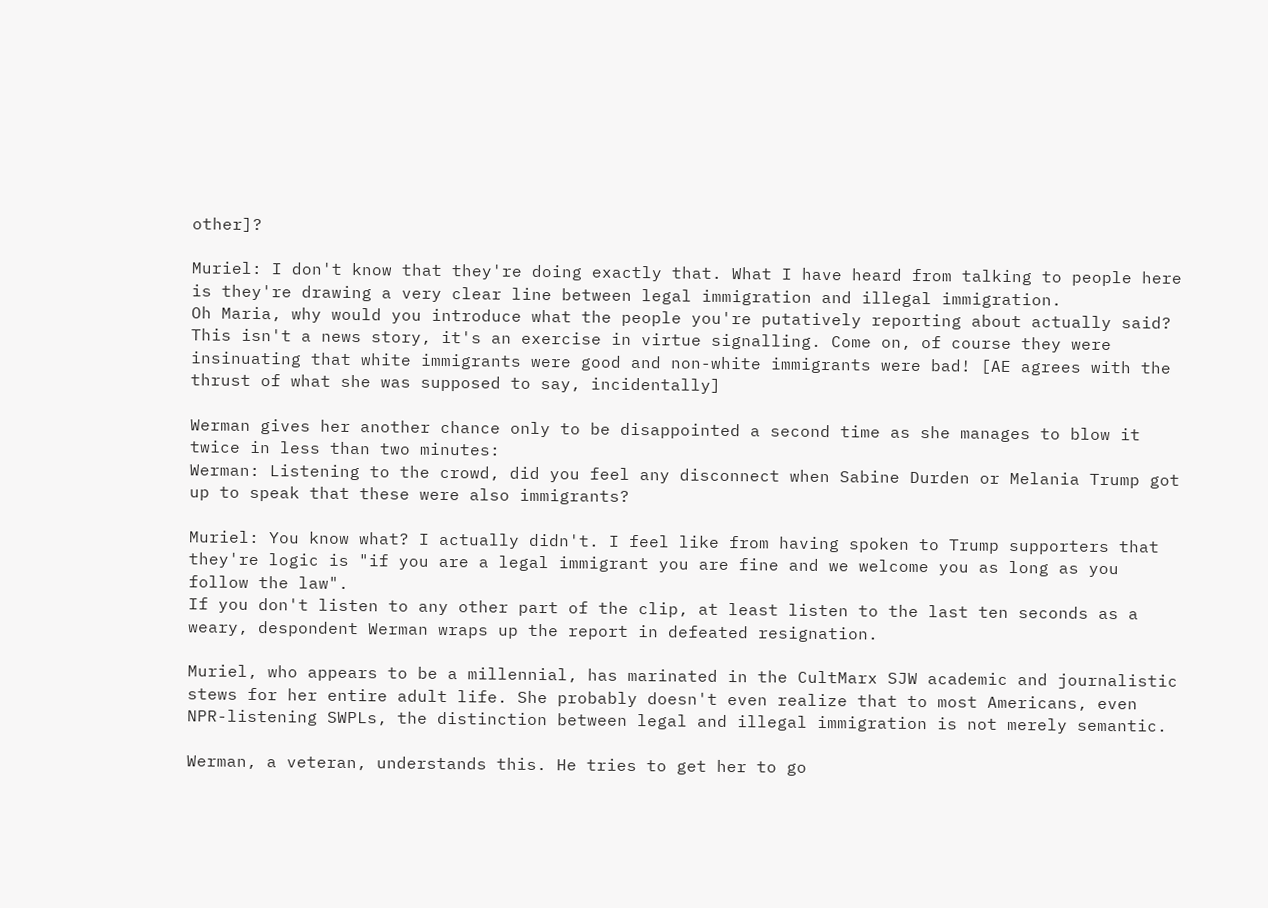other]?

Muriel: I don't know that they're doing exactly that. What I have heard from talking to people here is they're drawing a very clear line between legal immigration and illegal immigration.
Oh Maria, why would you introduce what the people you're putatively reporting about actually said? This isn't a news story, it's an exercise in virtue signalling. Come on, of course they were insinuating that white immigrants were good and non-white immigrants were bad! [AE agrees with the thrust of what she was supposed to say, incidentally]

Werman gives her another chance only to be disappointed a second time as she manages to blow it twice in less than two minutes:
Werman: Listening to the crowd, did you feel any disconnect when Sabine Durden or Melania Trump got up to speak that these were also immigrants?

Muriel: You know what? I actually didn't. I feel like from having spoken to Trump supporters that they're logic is "if you are a legal immigrant you are fine and we welcome you as long as you follow the law".
If you don't listen to any other part of the clip, at least listen to the last ten seconds as a weary, despondent Werman wraps up the report in defeated resignation.

Muriel, who appears to be a millennial, has marinated in the CultMarx SJW academic and journalistic stews for her entire adult life. She probably doesn't even realize that to most Americans, even NPR-listening SWPLs, the distinction between legal and illegal immigration is not merely semantic.

Werman, a veteran, understands this. He tries to get her to go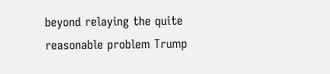beyond relaying the quite reasonable problem Trump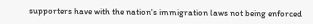supporters have with the nation's immigration laws not being enforced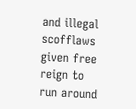and illegal scofflaws given free reign to run around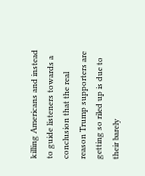killing Americans and instead to guide listeners towards a conclusion that the real reason Trump supporters are getting so riled up is due to their barely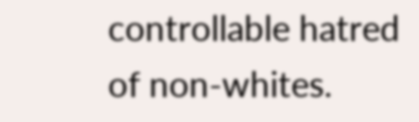controllable hatred of non-whites.